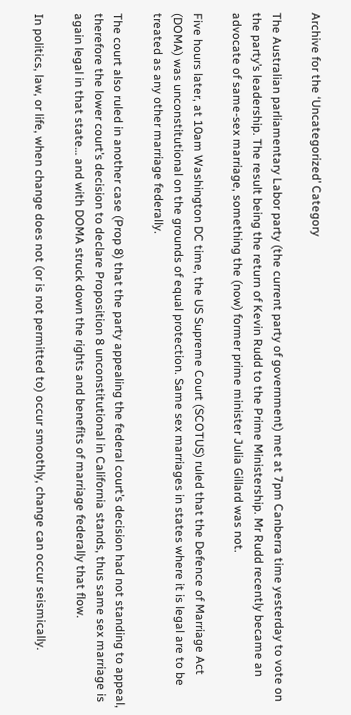Archive for the ‘Uncategorized’ Category

The Australian parliamentary Labor party (the current party of government) met at 7pm Canberra time yesterday to vote on the party’s leadership. The result being the return of Kevin Rudd to the Prime Ministership. Mr Rudd recently became an advocate of same-sex marriage, something the (now) former prime minister Julia Gillard was not.

Five hours later, at 10am Washington DC time, the US Supreme Court (SCOTUS) ruled that the Defence of Marriage Act (DOMA) was unconstitutional on the grounds of equal protection. Same sex marriages in states where it is legal are to be treated as any other marriage federally.

The court also ruled in another case (Prop 8) that the party appealing the federal court’s decision had not standing to appeal, therefore the lower court’s decision to declare Proposition 8 unconstitutional in California stands, thus same sex marriage is again legal in that state… and with DOMA struck down the rights and benefits of marriage federally that flow.

In politics, law, or life, when change does not (or is not permitted to) occur smoothly, change can occur seismically.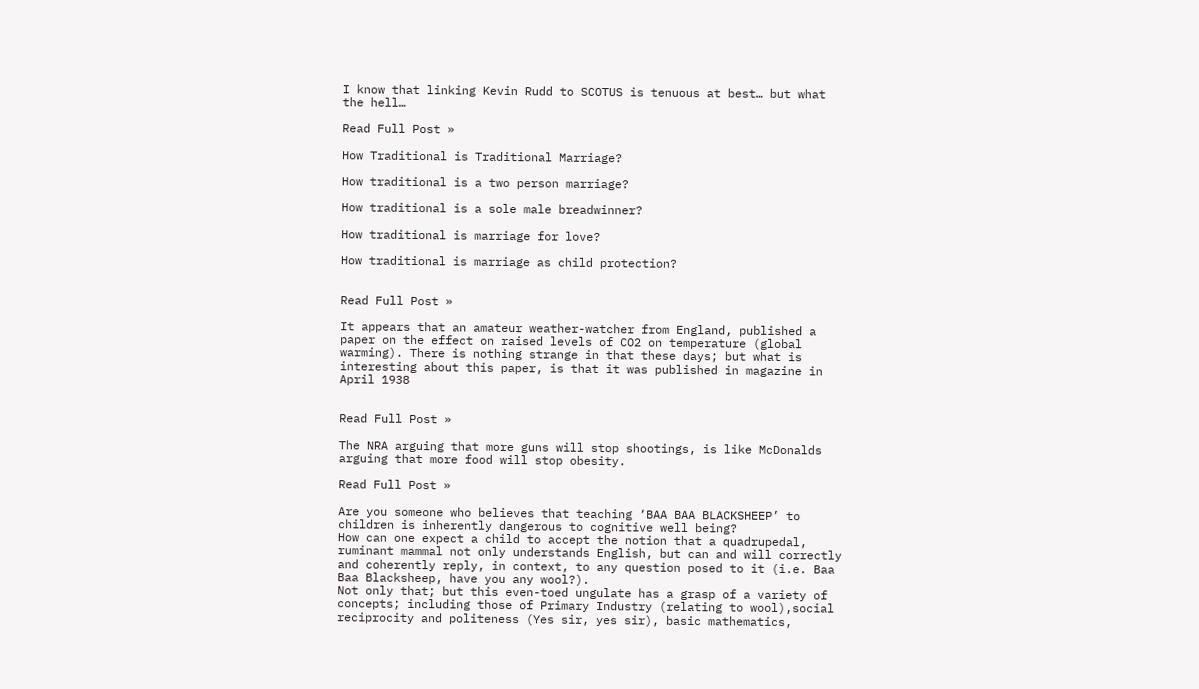I know that linking Kevin Rudd to SCOTUS is tenuous at best… but what the hell…

Read Full Post »

How Traditional is Traditional Marriage?

How traditional is a two person marriage?

How traditional is a sole male breadwinner?

How traditional is marriage for love?

How traditional is marriage as child protection?


Read Full Post »

It appears that an amateur weather-watcher from England, published a paper on the effect on raised levels of CO2 on temperature (global warming). There is nothing strange in that these days; but what is interesting about this paper, is that it was published in magazine in April 1938


Read Full Post »

The NRA arguing that more guns will stop shootings, is like McDonalds arguing that more food will stop obesity.

Read Full Post »

Are you someone who believes that teaching ‘BAA BAA BLACKSHEEP’ to children is inherently dangerous to cognitive well being?
How can one expect a child to accept the notion that a quadrupedal, ruminant mammal not only understands English, but can and will correctly and coherently reply, in context, to any question posed to it (i.e. Baa Baa Blacksheep, have you any wool?).
Not only that; but this even-toed ungulate has a grasp of a variety of concepts; including those of Primary Industry (relating to wool),social reciprocity and politeness (Yes sir, yes sir), basic mathematics,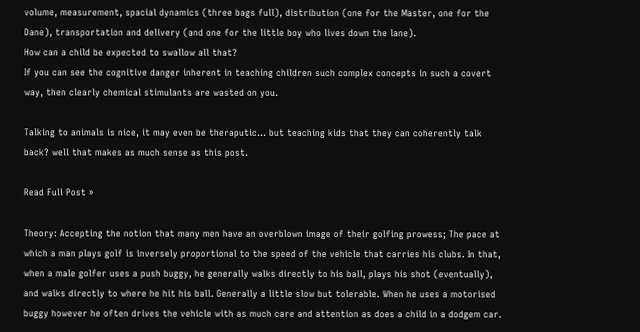volume, measurement, spacial dynamics (three bags full), distribution (one for the Master, one for the Dane), transportation and delivery (and one for the little boy who lives down the lane).
How can a child be expected to swallow all that?
If you can see the cognitive danger inherent in teaching children such complex concepts in such a covert way, then clearly chemical stimulants are wasted on you.

Talking to animals is nice, it may even be theraputic… but teaching kids that they can coherently talk back? well that makes as much sense as this post.

Read Full Post »

Theory: Accepting the notion that many men have an overblown image of their golfing prowess; The pace at which a man plays golf is inversely proportional to the speed of the vehicle that carries his clubs. In that, when a male golfer uses a push buggy, he generally walks directly to his ball, plays his shot (eventually), and walks directly to where he hit his ball. Generally a little slow but tolerable. When he uses a motorised buggy however he often drives the vehicle with as much care and attention as does a child in a dodgem car.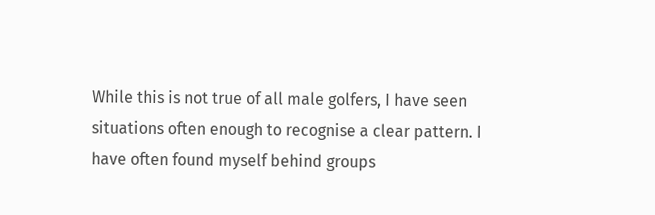While this is not true of all male golfers, I have seen situations often enough to recognise a clear pattern. I have often found myself behind groups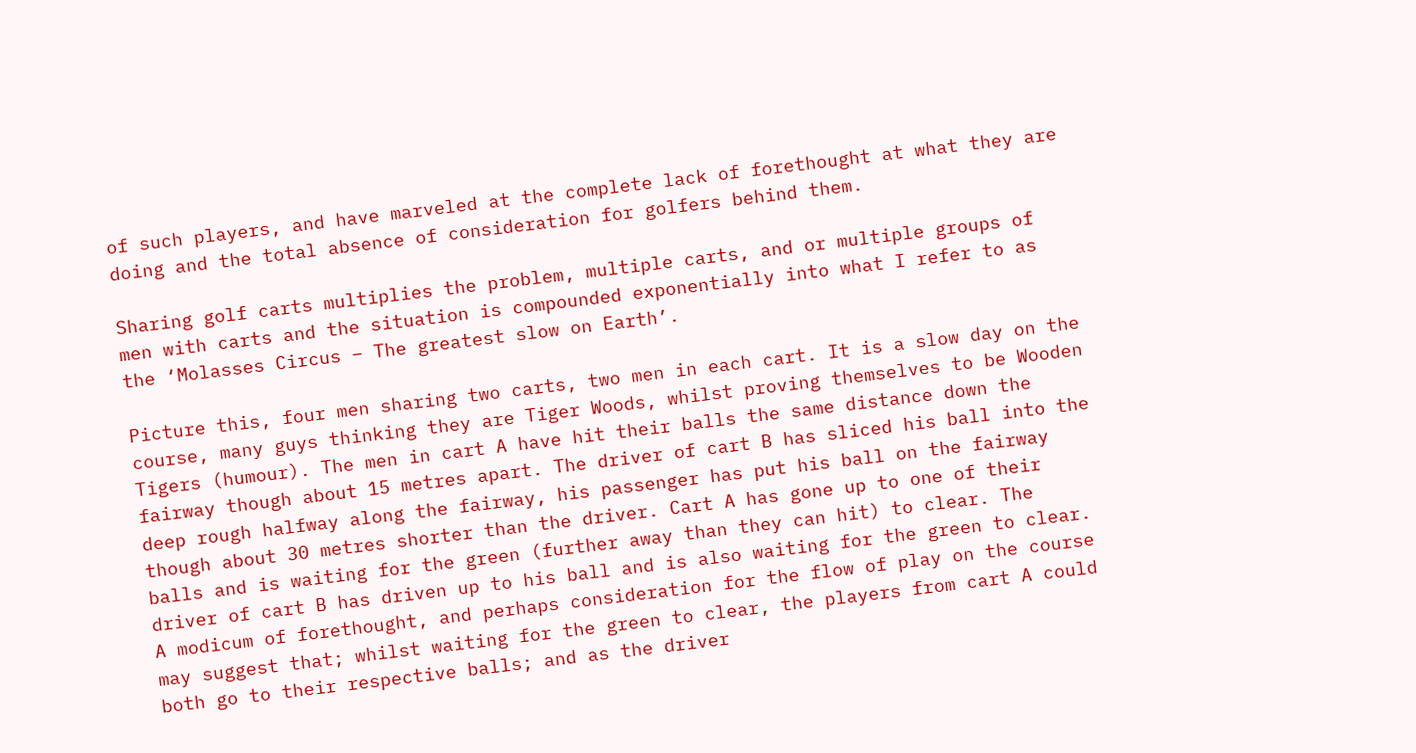of such players, and have marveled at the complete lack of forethought at what they are doing and the total absence of consideration for golfers behind them.

Sharing golf carts multiplies the problem, multiple carts, and or multiple groups of men with carts and the situation is compounded exponentially into what I refer to as the ‘Molasses Circus – The greatest slow on Earth’.

Picture this, four men sharing two carts, two men in each cart. It is a slow day on the course, many guys thinking they are Tiger Woods, whilst proving themselves to be Wooden Tigers (humour). The men in cart A have hit their balls the same distance down the fairway though about 15 metres apart. The driver of cart B has sliced his ball into the deep rough halfway along the fairway, his passenger has put his ball on the fairway though about 30 metres shorter than the driver. Cart A has gone up to one of their balls and is waiting for the green (further away than they can hit) to clear. The driver of cart B has driven up to his ball and is also waiting for the green to clear. A modicum of forethought, and perhaps consideration for the flow of play on the course may suggest that; whilst waiting for the green to clear, the players from cart A could both go to their respective balls; and as the driver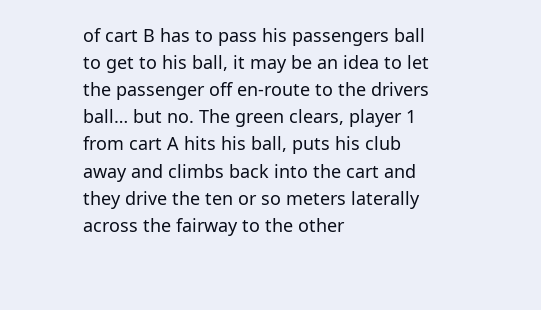of cart B has to pass his passengers ball to get to his ball, it may be an idea to let the passenger off en-route to the drivers ball… but no. The green clears, player 1 from cart A hits his ball, puts his club away and climbs back into the cart and they drive the ten or so meters laterally across the fairway to the other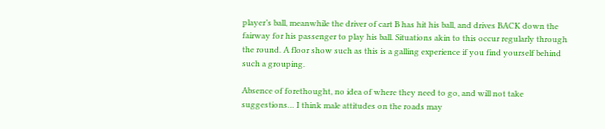player’s ball, meanwhile the driver of cart B has hit his ball, and drives BACK down the fairway for his passenger to play his ball. Situations akin to this occur regularly through the round. A floor show such as this is a galling experience if you find yourself behind such a grouping.

Absence of forethought, no idea of where they need to go, and will not take suggestions… I think male attitudes on the roads may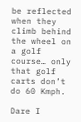be reflected when they climb behind the wheel on a golf course… only that golf carts don’t do 60 Kmph.

Dare I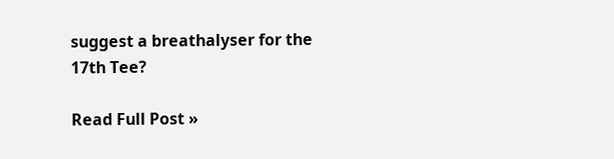suggest a breathalyser for the 17th Tee?

Read Full Post »